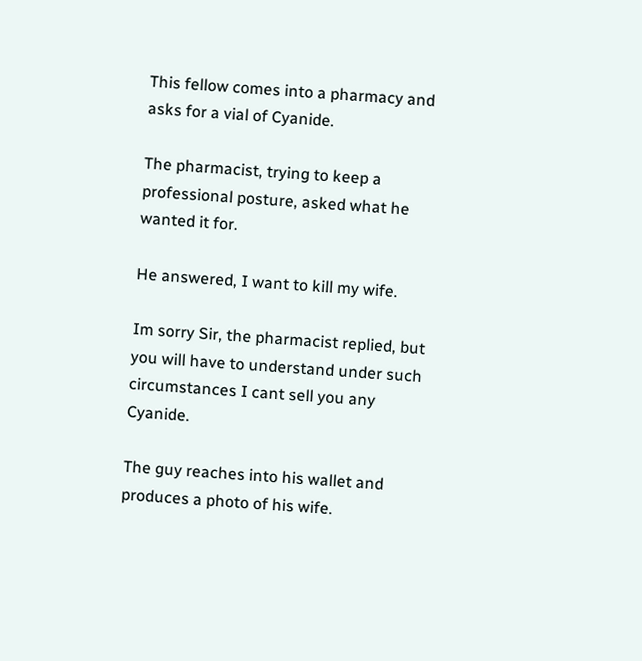This fellow comes into a pharmacy and asks for a vial of Cyanide.

The pharmacist, trying to keep a professional posture, asked what he wanted it for.

He answered, I want to kill my wife.

Im sorry Sir, the pharmacist replied, but you will have to understand under such circumstances I cant sell you any Cyanide.

The guy reaches into his wallet and produces a photo of his wife.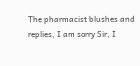The pharmacist blushes and replies, I am sorry Sir, I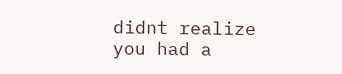didnt realize you had a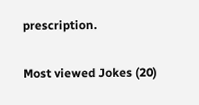prescription.

Most viewed Jokes (20)